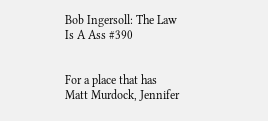Bob Ingersoll: The Law Is A Ass #390


For a place that has Matt Murdock, Jennifer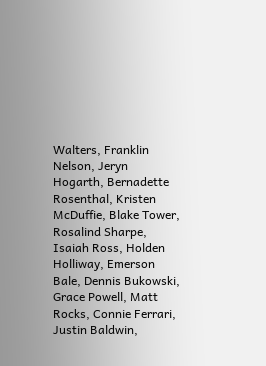Walters, Franklin Nelson, Jeryn Hogarth, Bernadette Rosenthal, Kristen McDuffie, Blake Tower, Rosalind Sharpe, Isaiah Ross, Holden Holliway, Emerson Bale, Dennis Bukowski, Grace Powell, Matt Rocks, Connie Ferrari, Justin Baldwin,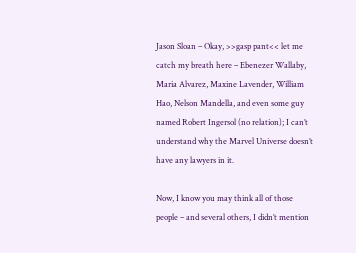Jason Sloan – Okay, >>gasp pant<< let me catch my breath here – Ebenezer Wallaby, Maria Alvarez, Maxine Lavender, William Hao, Nelson Mandella, and even some guy named Robert Ingersol (no relation); I can’t understand why the Marvel Universe doesn’t have any lawyers in it.

Now, I know you may think all of those people – and several others, I didn’t mention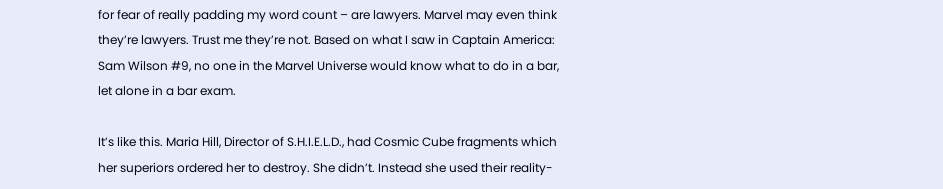for fear of really padding my word count – are lawyers. Marvel may even think they’re lawyers. Trust me they’re not. Based on what I saw in Captain America: Sam Wilson #9, no one in the Marvel Universe would know what to do in a bar, let alone in a bar exam.

It’s like this. Maria Hill, Director of S.H.I.E.L.D., had Cosmic Cube fragments which her superiors ordered her to destroy. She didn’t. Instead she used their reality-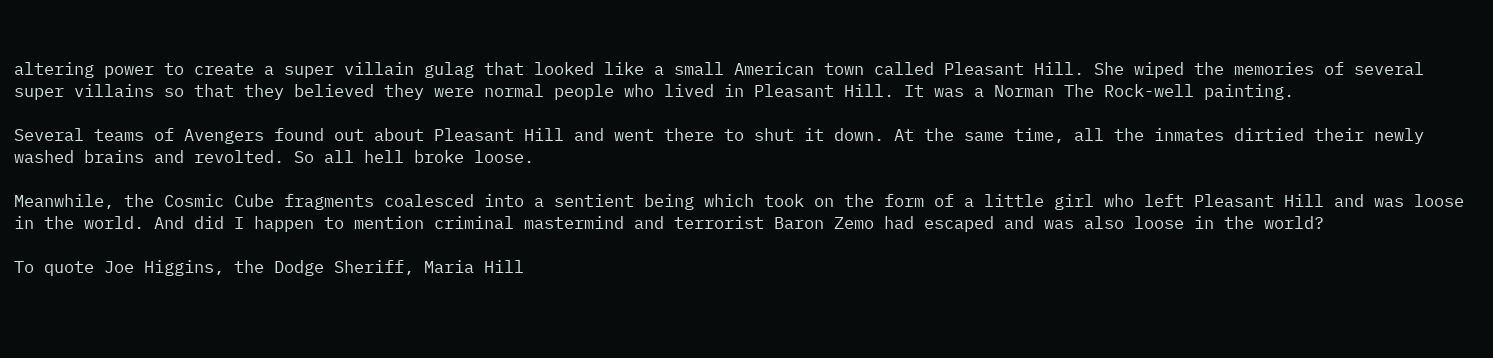altering power to create a super villain gulag that looked like a small American town called Pleasant Hill. She wiped the memories of several super villains so that they believed they were normal people who lived in Pleasant Hill. It was a Norman The Rock-well painting.

Several teams of Avengers found out about Pleasant Hill and went there to shut it down. At the same time, all the inmates dirtied their newly washed brains and revolted. So all hell broke loose.

Meanwhile, the Cosmic Cube fragments coalesced into a sentient being which took on the form of a little girl who left Pleasant Hill and was loose in the world. And did I happen to mention criminal mastermind and terrorist Baron Zemo had escaped and was also loose in the world?

To quote Joe Higgins, the Dodge Sheriff, Maria Hill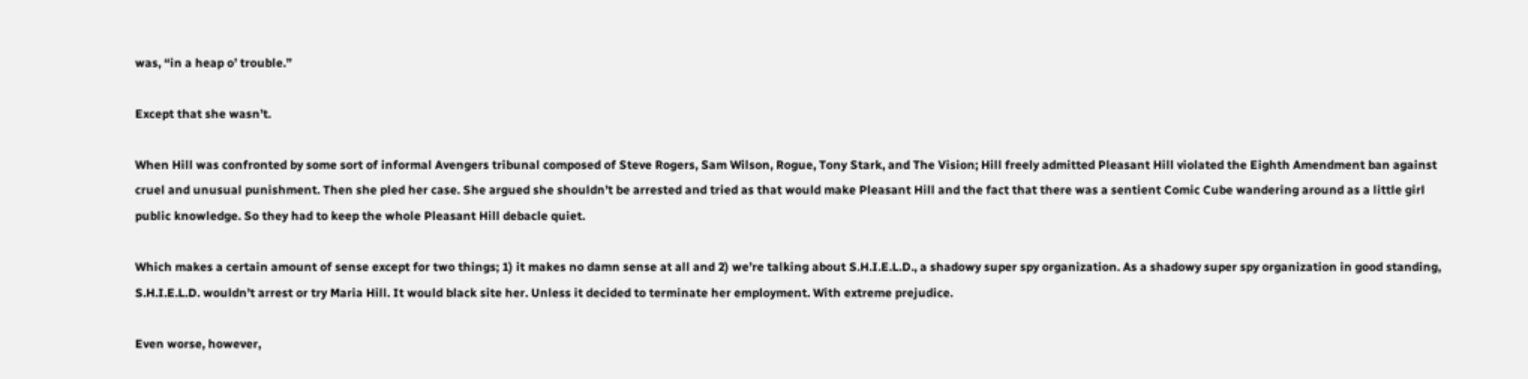was, “in a heap o’ trouble.”

Except that she wasn’t.

When Hill was confronted by some sort of informal Avengers tribunal composed of Steve Rogers, Sam Wilson, Rogue, Tony Stark, and The Vision; Hill freely admitted Pleasant Hill violated the Eighth Amendment ban against cruel and unusual punishment. Then she pled her case. She argued she shouldn’t be arrested and tried as that would make Pleasant Hill and the fact that there was a sentient Comic Cube wandering around as a little girl public knowledge. So they had to keep the whole Pleasant Hill debacle quiet.

Which makes a certain amount of sense except for two things; 1) it makes no damn sense at all and 2) we’re talking about S.H.I.E.L.D., a shadowy super spy organization. As a shadowy super spy organization in good standing, S.H.I.E.L.D. wouldn’t arrest or try Maria Hill. It would black site her. Unless it decided to terminate her employment. With extreme prejudice.

Even worse, however,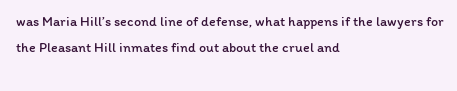was Maria Hill’s second line of defense, what happens if the lawyers for the Pleasant Hill inmates find out about the cruel and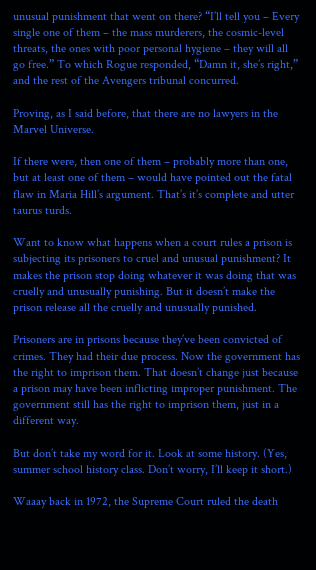unusual punishment that went on there? “I’ll tell you – Every single one of them – the mass murderers, the cosmic-level threats, the ones with poor personal hygiene – they will all go free.” To which Rogue responded, “Damn it, she’s right,” and the rest of the Avengers tribunal concurred.

Proving, as I said before, that there are no lawyers in the Marvel Universe.

If there were, then one of them – probably more than one, but at least one of them – would have pointed out the fatal flaw in Maria Hill’s argument. That’s it’s complete and utter taurus turds.

Want to know what happens when a court rules a prison is subjecting its prisoners to cruel and unusual punishment? It makes the prison stop doing whatever it was doing that was cruelly and unusually punishing. But it doesn’t make the prison release all the cruelly and unusually punished.

Prisoners are in prisons because they’ve been convicted of crimes. They had their due process. Now the government has the right to imprison them. That doesn’t change just because a prison may have been inflicting improper punishment. The government still has the right to imprison them, just in a different way.

But don’t take my word for it. Look at some history. (Yes, summer school history class. Don’t worry, I’ll keep it short.)

Waaay back in 1972, the Supreme Court ruled the death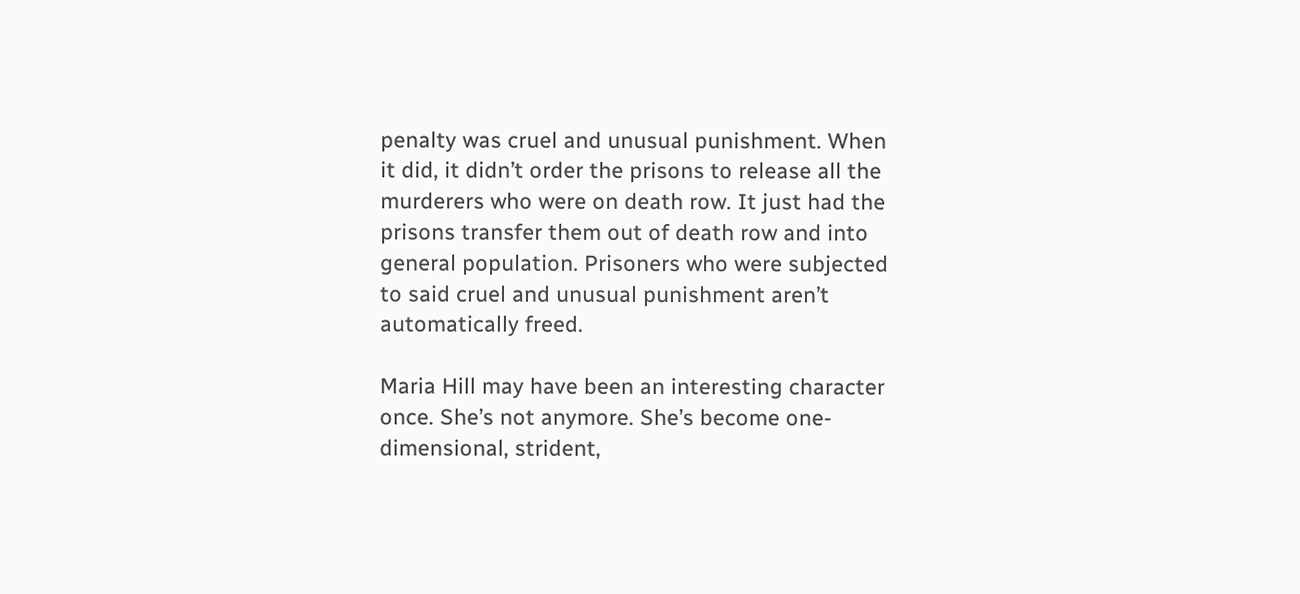penalty was cruel and unusual punishment. When it did, it didn’t order the prisons to release all the murderers who were on death row. It just had the prisons transfer them out of death row and into general population. Prisoners who were subjected to said cruel and unusual punishment aren’t automatically freed.

Maria Hill may have been an interesting character once. She’s not anymore. She’s become one-dimensional, strident,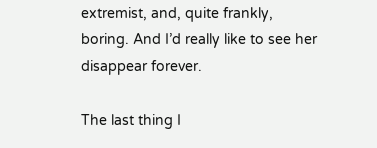extremist, and, quite frankly, boring. And I’d really like to see her disappear forever.

The last thing I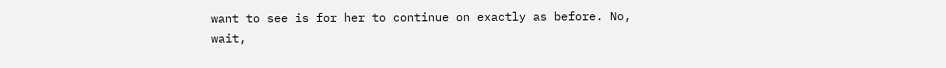want to see is for her to continue on exactly as before. No, wait,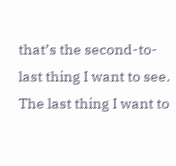that’s the second-to-last thing I want to see. The last thing I want to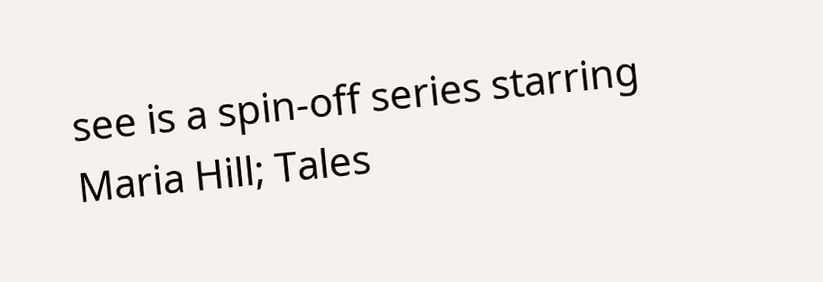see is a spin-off series starring Maria Hill; Tales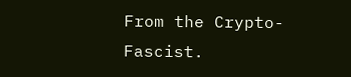From the Crypto-Fascist.